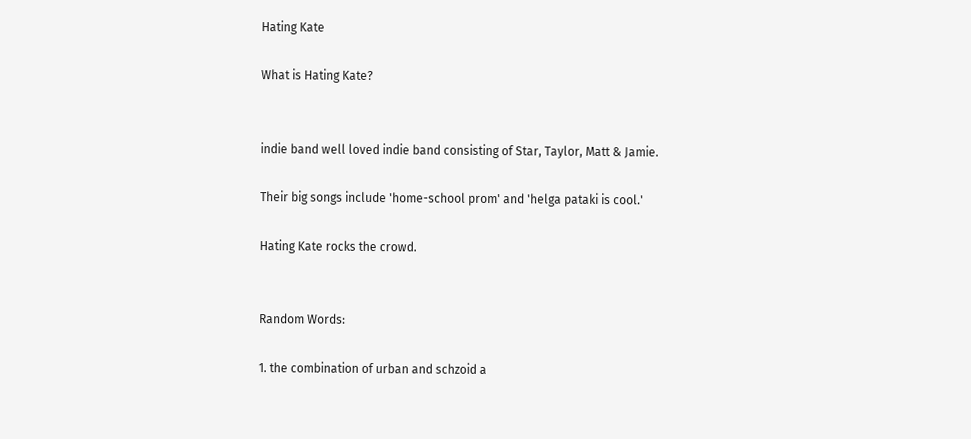Hating Kate

What is Hating Kate?


indie band well loved indie band consisting of Star, Taylor, Matt & Jamie.

Their big songs include 'home-school prom' and 'helga pataki is cool.'

Hating Kate rocks the crowd.


Random Words:

1. the combination of urban and schzoid a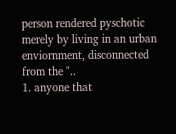person rendered pyschotic merely by living in an urban enviornment, disconnected from the "..
1. anyone that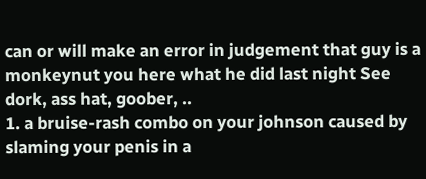can or will make an error in judgement that guy is a monkeynut you here what he did last night See dork, ass hat, goober, ..
1. a bruise-rash combo on your johnson caused by slaming your penis in a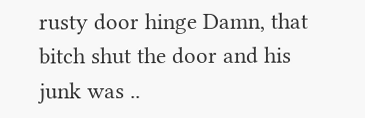rusty door hinge Damn, that bitch shut the door and his junk was ..